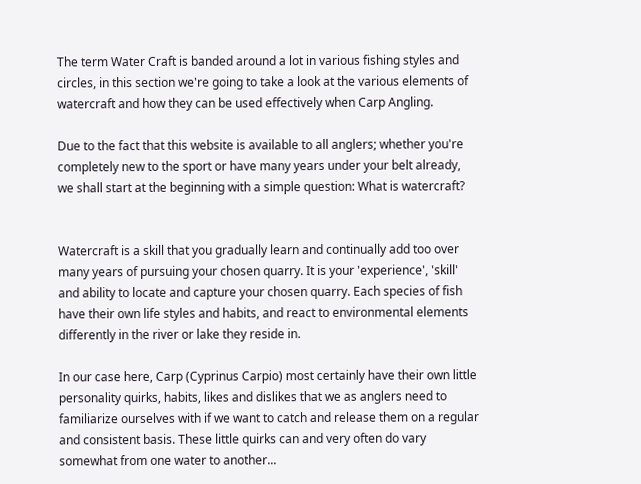The term Water Craft is banded around a lot in various fishing styles and circles, in this section we're going to take a look at the various elements of watercraft and how they can be used effectively when Carp Angling.

Due to the fact that this website is available to all anglers; whether you're completely new to the sport or have many years under your belt already, we shall start at the beginning with a simple question: What is watercraft?


Watercraft is a skill that you gradually learn and continually add too over many years of pursuing your chosen quarry. It is your 'experience', 'skill' and ability to locate and capture your chosen quarry. Each species of fish have their own life styles and habits, and react to environmental elements differently in the river or lake they reside in.

In our case here, Carp (Cyprinus Carpio) most certainly have their own little personality quirks, habits, likes and dislikes that we as anglers need to familiarize ourselves with if we want to catch and release them on a regular and consistent basis. These little quirks can and very often do vary somewhat from one water to another...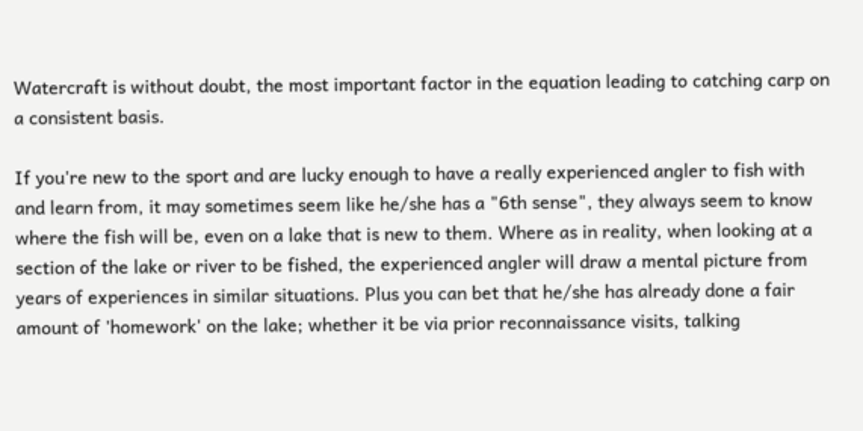Watercraft is without doubt, the most important factor in the equation leading to catching carp on a consistent basis.

If you're new to the sport and are lucky enough to have a really experienced angler to fish with and learn from, it may sometimes seem like he/she has a "6th sense", they always seem to know where the fish will be, even on a lake that is new to them. Where as in reality, when looking at a section of the lake or river to be fished, the experienced angler will draw a mental picture from years of experiences in similar situations. Plus you can bet that he/she has already done a fair amount of 'homework' on the lake; whether it be via prior reconnaissance visits, talking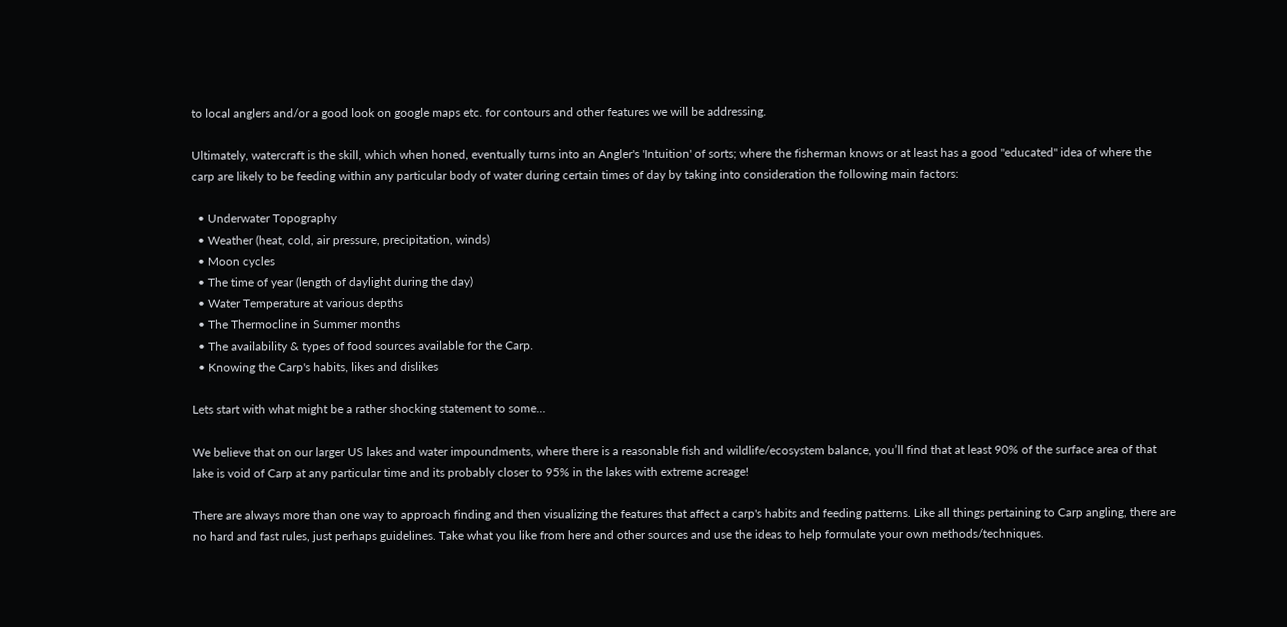to local anglers and/or a good look on google maps etc. for contours and other features we will be addressing.

Ultimately, watercraft is the skill, which when honed, eventually turns into an Angler's 'Intuition' of sorts; where the fisherman knows or at least has a good "educated" idea of where the carp are likely to be feeding within any particular body of water during certain times of day by taking into consideration the following main factors:

  • Underwater Topography
  • Weather (heat, cold, air pressure, precipitation, winds)
  • Moon cycles
  • The time of year (length of daylight during the day)
  • Water Temperature at various depths
  • The Thermocline in Summer months
  • The availability & types of food sources available for the Carp.
  • Knowing the Carp's habits, likes and dislikes

Lets start with what might be a rather shocking statement to some…

We believe that on our larger US lakes and water impoundments, where there is a reasonable fish and wildlife/ecosystem balance, you’ll find that at least 90% of the surface area of that lake is void of Carp at any particular time and its probably closer to 95% in the lakes with extreme acreage!

There are always more than one way to approach finding and then visualizing the features that affect a carp's habits and feeding patterns. Like all things pertaining to Carp angling, there are no hard and fast rules, just perhaps guidelines. Take what you like from here and other sources and use the ideas to help formulate your own methods/techniques.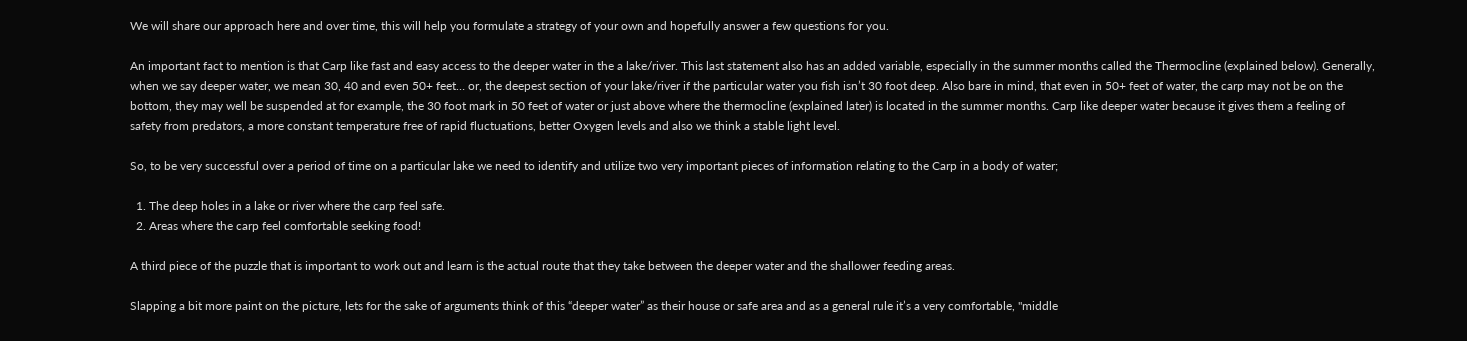We will share our approach here and over time, this will help you formulate a strategy of your own and hopefully answer a few questions for you.

An important fact to mention is that Carp like fast and easy access to the deeper water in the a lake/river. This last statement also has an added variable, especially in the summer months called the Thermocline (explained below). Generally, when we say deeper water, we mean 30, 40 and even 50+ feet… or, the deepest section of your lake/river if the particular water you fish isn’t 30 foot deep. Also bare in mind, that even in 50+ feet of water, the carp may not be on the bottom, they may well be suspended at for example, the 30 foot mark in 50 feet of water or just above where the thermocline (explained later) is located in the summer months. Carp like deeper water because it gives them a feeling of safety from predators, a more constant temperature free of rapid fluctuations, better Oxygen levels and also we think a stable light level.

So, to be very successful over a period of time on a particular lake we need to identify and utilize two very important pieces of information relating to the Carp in a body of water;

  1. The deep holes in a lake or river where the carp feel safe.
  2. Areas where the carp feel comfortable seeking food!

A third piece of the puzzle that is important to work out and learn is the actual route that they take between the deeper water and the shallower feeding areas.

Slapping a bit more paint on the picture, lets for the sake of arguments think of this “deeper water” as their house or safe area and as a general rule it’s a very comfortable, "middle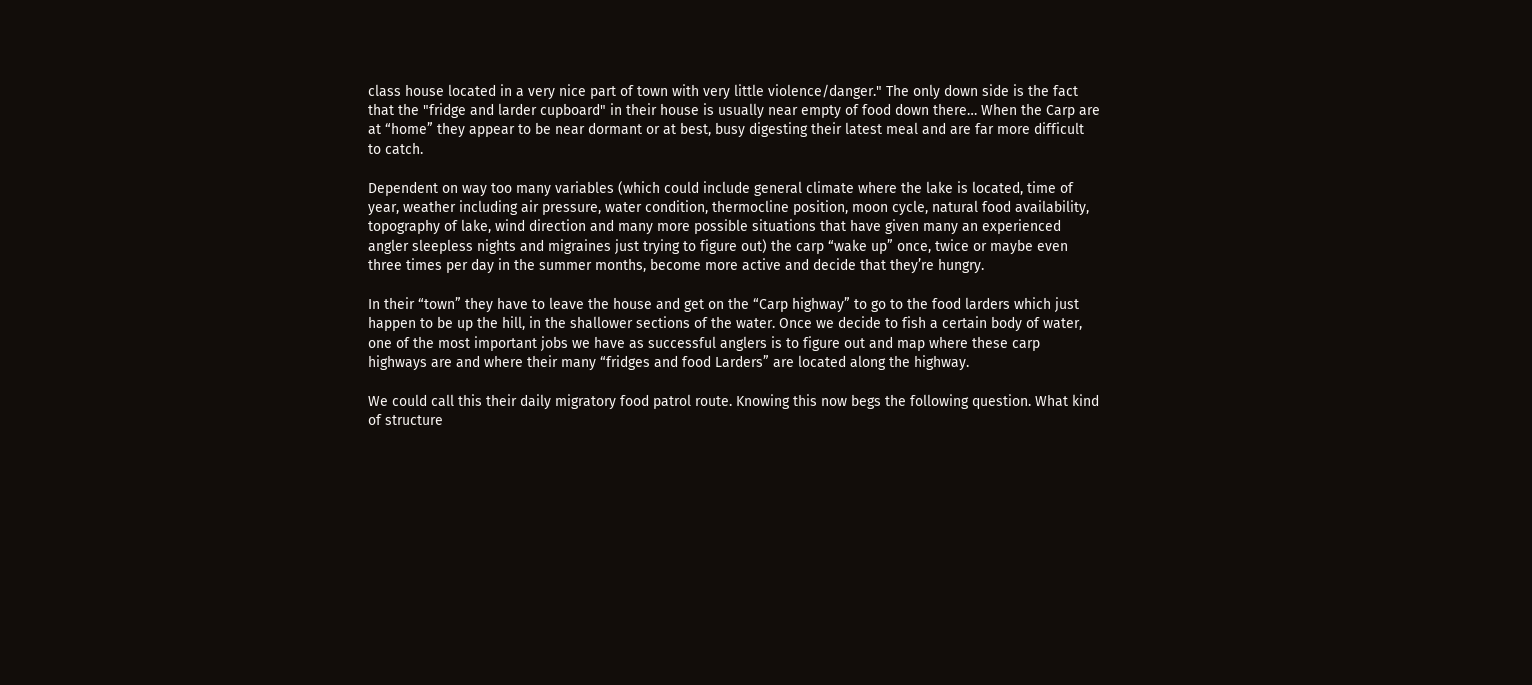class house located in a very nice part of town with very little violence/danger." The only down side is the fact that the "fridge and larder cupboard" in their house is usually near empty of food down there… When the Carp are at “home” they appear to be near dormant or at best, busy digesting their latest meal and are far more difficult to catch.

Dependent on way too many variables (which could include general climate where the lake is located, time of year, weather including air pressure, water condition, thermocline position, moon cycle, natural food availability, topography of lake, wind direction and many more possible situations that have given many an experienced angler sleepless nights and migraines just trying to figure out) the carp “wake up” once, twice or maybe even three times per day in the summer months, become more active and decide that they’re hungry.

In their “town” they have to leave the house and get on the “Carp highway” to go to the food larders which just happen to be up the hill, in the shallower sections of the water. Once we decide to fish a certain body of water, one of the most important jobs we have as successful anglers is to figure out and map where these carp highways are and where their many “fridges and food Larders” are located along the highway.

We could call this their daily migratory food patrol route. Knowing this now begs the following question. What kind of structure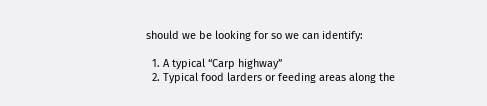should we be looking for so we can identify:

  1. A typical “Carp highway”
  2. Typical food larders or feeding areas along the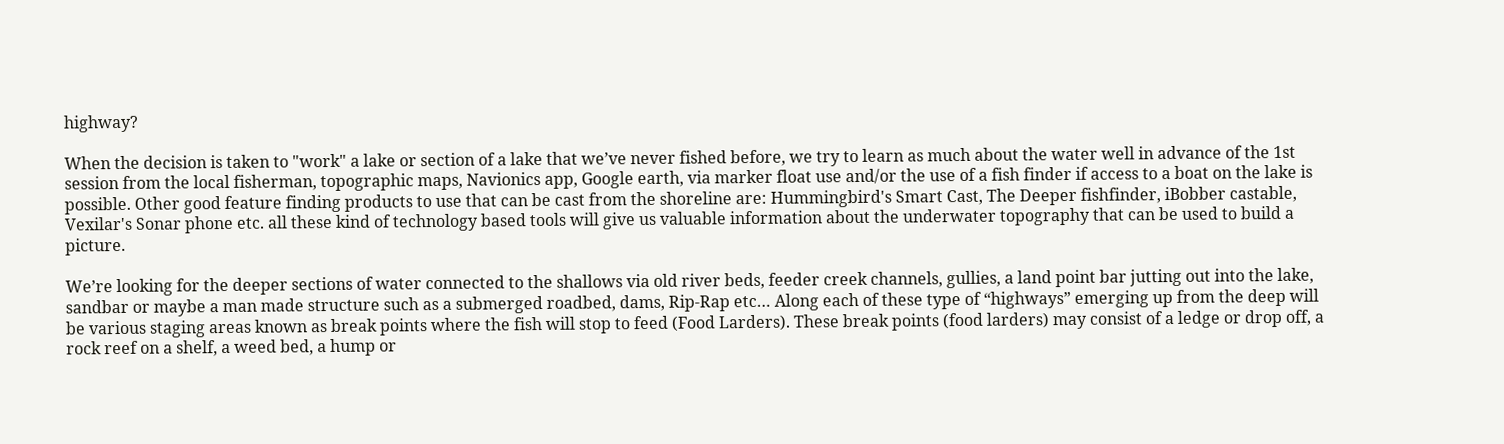highway?

When the decision is taken to "work" a lake or section of a lake that we’ve never fished before, we try to learn as much about the water well in advance of the 1st session from the local fisherman, topographic maps, Navionics app, Google earth, via marker float use and/or the use of a fish finder if access to a boat on the lake is possible. Other good feature finding products to use that can be cast from the shoreline are: Hummingbird's Smart Cast, The Deeper fishfinder, iBobber castable, Vexilar's Sonar phone etc. all these kind of technology based tools will give us valuable information about the underwater topography that can be used to build a picture.

We’re looking for the deeper sections of water connected to the shallows via old river beds, feeder creek channels, gullies, a land point bar jutting out into the lake, sandbar or maybe a man made structure such as a submerged roadbed, dams, Rip-Rap etc… Along each of these type of “highways” emerging up from the deep will be various staging areas known as break points where the fish will stop to feed (Food Larders). These break points (food larders) may consist of a ledge or drop off, a rock reef on a shelf, a weed bed, a hump or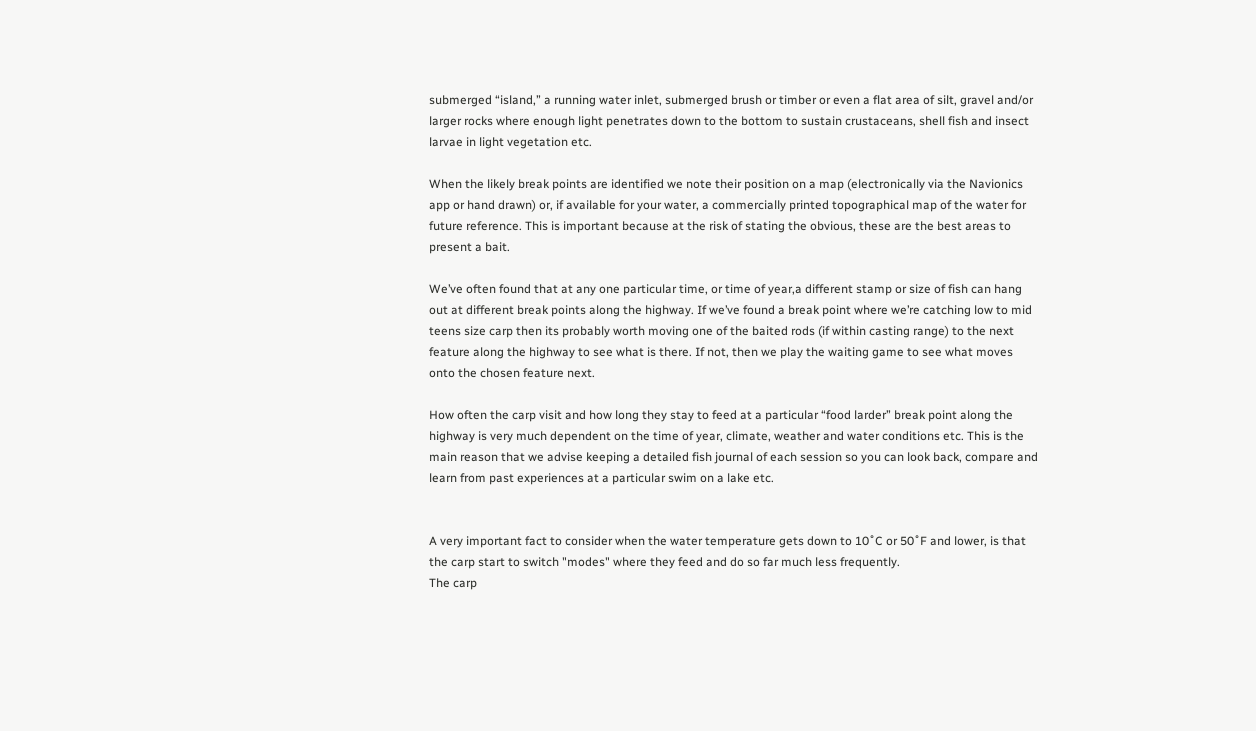submerged “island,” a running water inlet, submerged brush or timber or even a flat area of silt, gravel and/or larger rocks where enough light penetrates down to the bottom to sustain crustaceans, shell fish and insect larvae in light vegetation etc.

When the likely break points are identified we note their position on a map (electronically via the Navionics app or hand drawn) or, if available for your water, a commercially printed topographical map of the water for future reference. This is important because at the risk of stating the obvious, these are the best areas to present a bait.

We’ve often found that at any one particular time, or time of year,a different stamp or size of fish can hang out at different break points along the highway. If we’ve found a break point where we’re catching low to mid teens size carp then its probably worth moving one of the baited rods (if within casting range) to the next feature along the highway to see what is there. If not, then we play the waiting game to see what moves onto the chosen feature next.

How often the carp visit and how long they stay to feed at a particular “food larder” break point along the highway is very much dependent on the time of year, climate, weather and water conditions etc. This is the main reason that we advise keeping a detailed fish journal of each session so you can look back, compare and learn from past experiences at a particular swim on a lake etc.


A very important fact to consider when the water temperature gets down to 10˚C or 50˚F and lower, is that the carp start to switch "modes" where they feed and do so far much less frequently.
The carp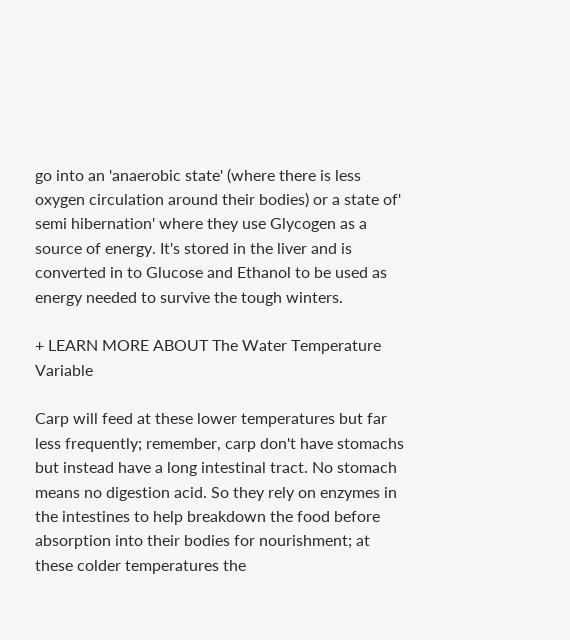go into an 'anaerobic state' (where there is less oxygen circulation around their bodies) or a state of' semi hibernation' where they use Glycogen as a source of energy. It's stored in the liver and is converted in to Glucose and Ethanol to be used as energy needed to survive the tough winters.

+ LEARN MORE ABOUT The Water Temperature Variable

Carp will feed at these lower temperatures but far less frequently; remember, carp don't have stomachs but instead have a long intestinal tract. No stomach means no digestion acid. So they rely on enzymes in the intestines to help breakdown the food before absorption into their bodies for nourishment; at these colder temperatures the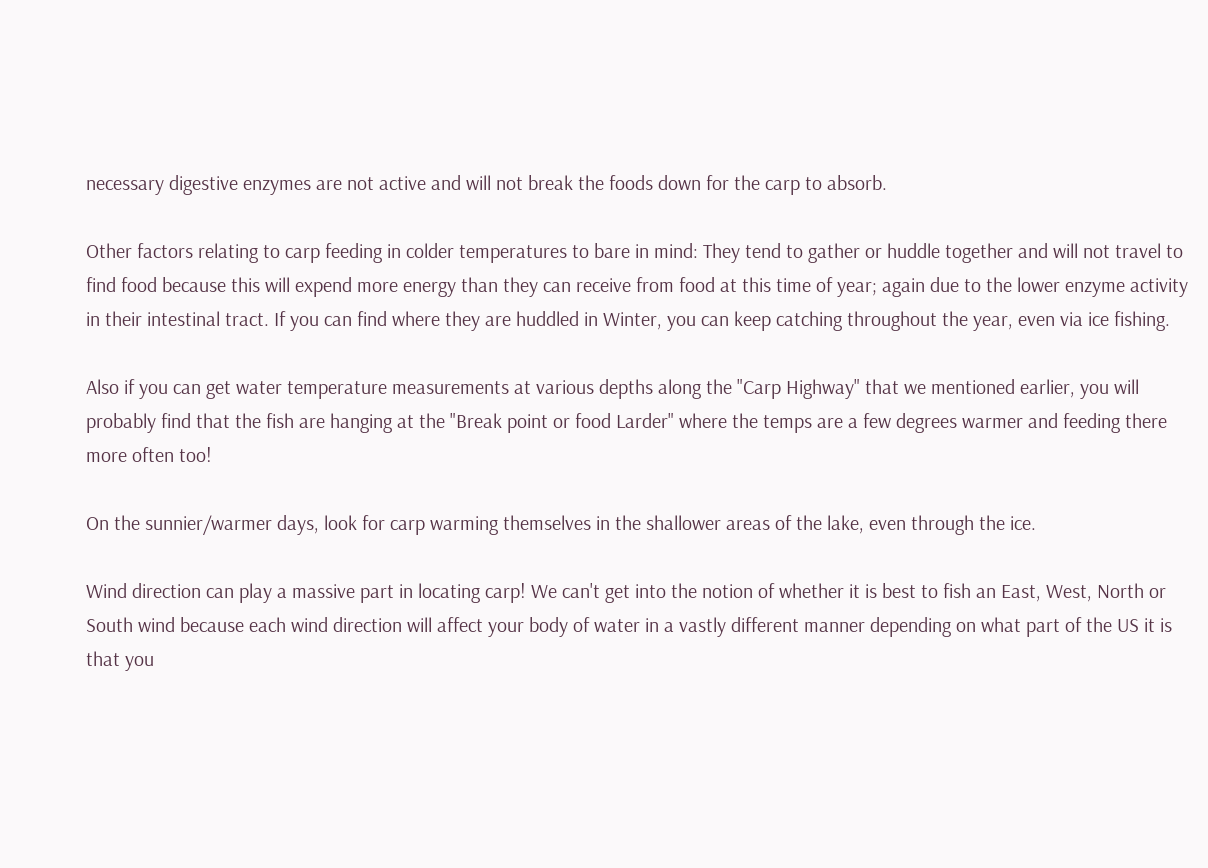necessary digestive enzymes are not active and will not break the foods down for the carp to absorb.

Other factors relating to carp feeding in colder temperatures to bare in mind: They tend to gather or huddle together and will not travel to find food because this will expend more energy than they can receive from food at this time of year; again due to the lower enzyme activity in their intestinal tract. If you can find where they are huddled in Winter, you can keep catching throughout the year, even via ice fishing.

Also if you can get water temperature measurements at various depths along the "Carp Highway" that we mentioned earlier, you will probably find that the fish are hanging at the "Break point or food Larder" where the temps are a few degrees warmer and feeding there more often too!

On the sunnier/warmer days, look for carp warming themselves in the shallower areas of the lake, even through the ice.

Wind direction can play a massive part in locating carp! We can't get into the notion of whether it is best to fish an East, West, North or South wind because each wind direction will affect your body of water in a vastly different manner depending on what part of the US it is that you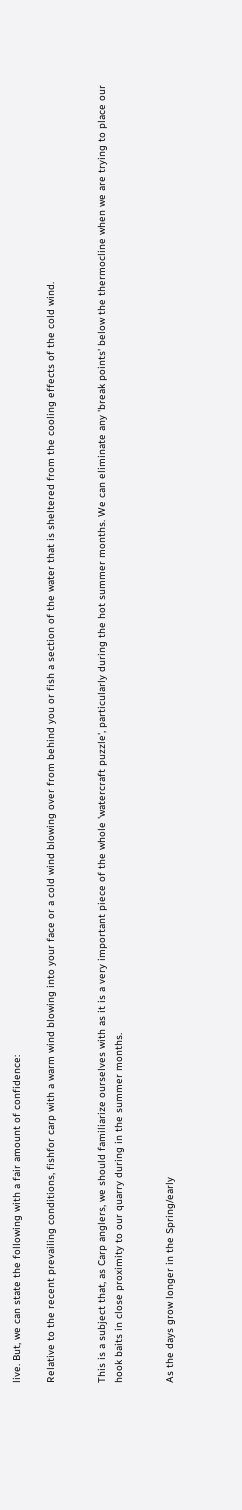live. But, we can state the following with a fair amount of confidence:

Relative to the recent prevailing conditions, fishfor carp with a warm wind blowing into your face or a cold wind blowing over from behind you or fish a section of the water that is sheltered from the cooling effects of the cold wind.


This is a subject that, as Carp anglers, we should familiarize ourselves with as it is a very important piece of the whole 'watercraft puzzle', particularly during the hot summer months. We can eliminate any 'break points' below the thermocline when we are trying to place our hook baits in close proximity to our quarry during in the summer months.


As the days grow longer in the Spring/early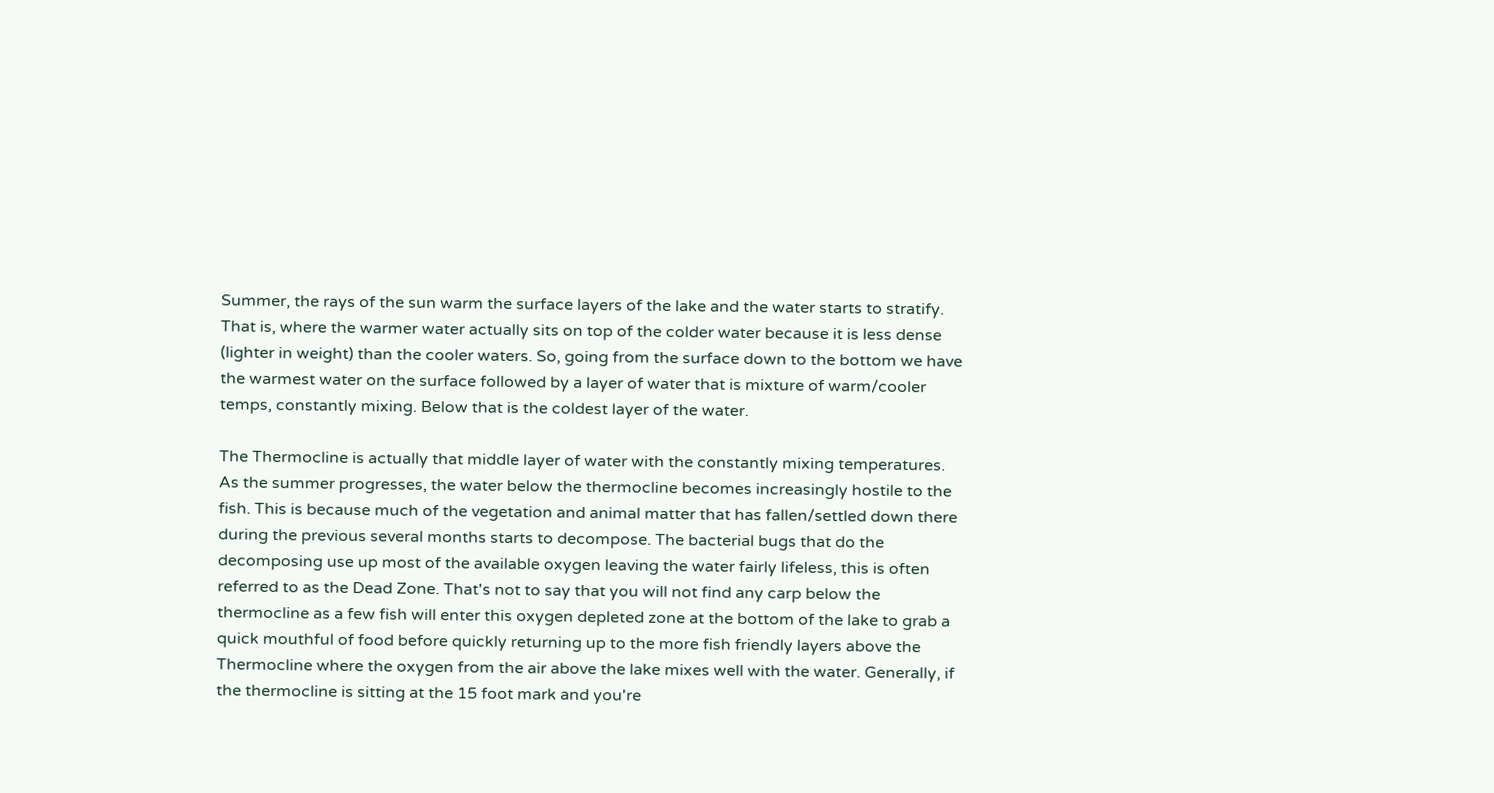Summer, the rays of the sun warm the surface layers of the lake and the water starts to stratify. That is, where the warmer water actually sits on top of the colder water because it is less dense (lighter in weight) than the cooler waters. So, going from the surface down to the bottom we have the warmest water on the surface followed by a layer of water that is mixture of warm/cooler temps, constantly mixing. Below that is the coldest layer of the water.

The Thermocline is actually that middle layer of water with the constantly mixing temperatures. As the summer progresses, the water below the thermocline becomes increasingly hostile to the fish. This is because much of the vegetation and animal matter that has fallen/settled down there during the previous several months starts to decompose. The bacterial bugs that do the decomposing use up most of the available oxygen leaving the water fairly lifeless, this is often referred to as the Dead Zone. That's not to say that you will not find any carp below the thermocline as a few fish will enter this oxygen depleted zone at the bottom of the lake to grab a quick mouthful of food before quickly returning up to the more fish friendly layers above the Thermocline where the oxygen from the air above the lake mixes well with the water. Generally, if the thermocline is sitting at the 15 foot mark and you're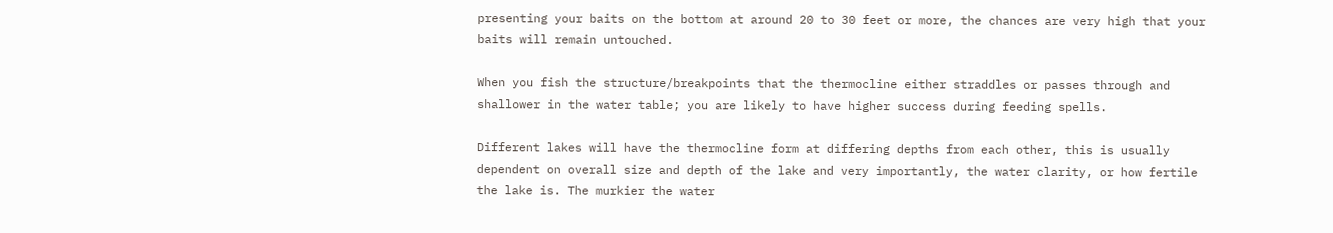presenting your baits on the bottom at around 20 to 30 feet or more, the chances are very high that your baits will remain untouched.

When you fish the structure/breakpoints that the thermocline either straddles or passes through and shallower in the water table; you are likely to have higher success during feeding spells.

Different lakes will have the thermocline form at differing depths from each other, this is usually dependent on overall size and depth of the lake and very importantly, the water clarity, or how fertile the lake is. The murkier the water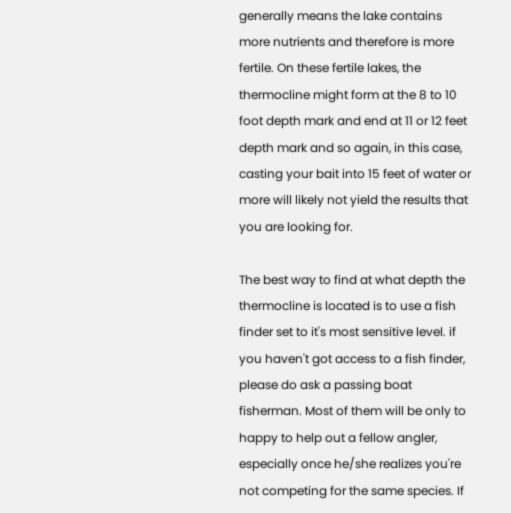generally means the lake contains more nutrients and therefore is more fertile. On these fertile lakes, the thermocline might form at the 8 to 10 foot depth mark and end at 11 or 12 feet depth mark and so again, in this case, casting your bait into 15 feet of water or more will likely not yield the results that you are looking for.

The best way to find at what depth the thermocline is located is to use a fish finder set to it's most sensitive level. if you haven't got access to a fish finder, please do ask a passing boat fisherman. Most of them will be only to happy to help out a fellow angler, especially once he/she realizes you're not competing for the same species. If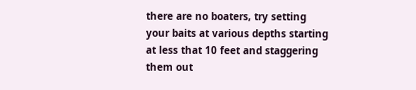there are no boaters, try setting your baits at various depths starting at less that 10 feet and staggering them out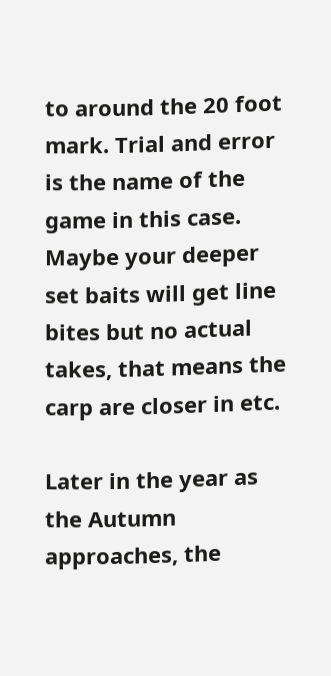to around the 20 foot mark. Trial and error is the name of the game in this case. Maybe your deeper set baits will get line bites but no actual takes, that means the carp are closer in etc.

Later in the year as the Autumn approaches, the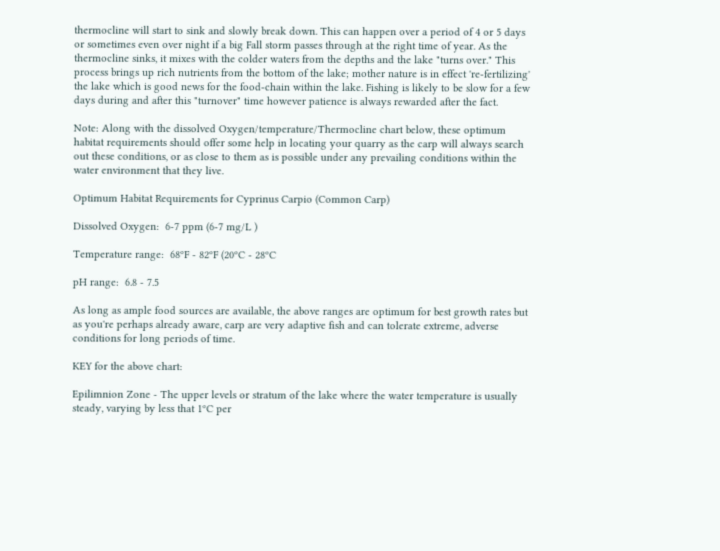thermocline will start to sink and slowly break down. This can happen over a period of 4 or 5 days or sometimes even over night if a big Fall storm passes through at the right time of year. As the thermocline sinks, it mixes with the colder waters from the depths and the lake "turns over." This process brings up rich nutrients from the bottom of the lake; mother nature is in effect 're-fertilizing' the lake which is good news for the food-chain within the lake. Fishing is likely to be slow for a few days during and after this "turnover" time however patience is always rewarded after the fact.

Note: Along with the dissolved Oxygen/temperature/Thermocline chart below, these optimum habitat requirements should offer some help in locating your quarry as the carp will always search out these conditions, or as close to them as is possible under any prevailing conditions within the water environment that they live.

Optimum Habitat Requirements for Cyprinus Carpio (Common Carp)

Dissolved Oxygen:  6-7 ppm (6-7 mg/L )

Temperature range:  68ºF - 82ºF (20ºC - 28ºC

pH range:  6.8 - 7.5

As long as ample food sources are available, the above ranges are optimum for best growth rates but as you're perhaps already aware, carp are very adaptive fish and can tolerate extreme, adverse conditions for long periods of time.

KEY for the above chart:

Epilimnion Zone - The upper levels or stratum of the lake where the water temperature is usually steady, varying by less that 1ºC per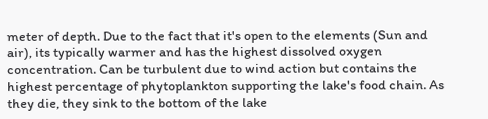meter of depth. Due to the fact that it's open to the elements (Sun and air), its typically warmer and has the highest dissolved oxygen concentration. Can be turbulent due to wind action but contains the highest percentage of phytoplankton supporting the lake's food chain. As they die, they sink to the bottom of the lake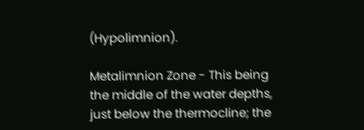(Hypolimnion).

Metalimnion Zone - This being the middle of the water depths, just below the thermocline; the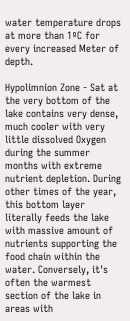water temperature drops at more than 1ºC for every increased Meter of depth.

Hypolimnion Zone - Sat at the very bottom of the lake contains very dense, much cooler with very little dissolved Oxygen during the summer months with extreme nutrient depletion. During other times of the year, this bottom layer literally feeds the lake with massive amount of nutrients supporting the food chain within the water. Conversely, it's often the warmest section of the lake in areas with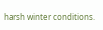harsh winter conditions.